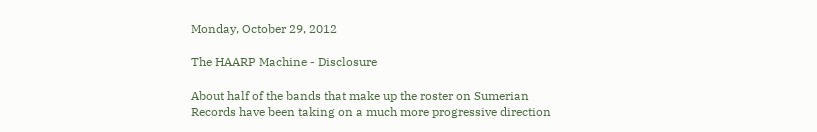Monday, October 29, 2012

The HAARP Machine - Disclosure

About half of the bands that make up the roster on Sumerian Records have been taking on a much more progressive direction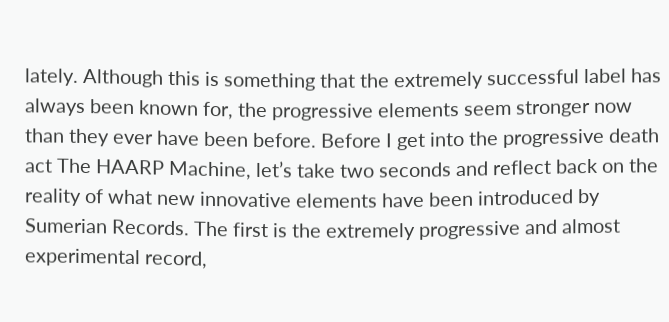lately. Although this is something that the extremely successful label has always been known for, the progressive elements seem stronger now than they ever have been before. Before I get into the progressive death act The HAARP Machine, let’s take two seconds and reflect back on the reality of what new innovative elements have been introduced by Sumerian Records. The first is the extremely progressive and almost experimental record,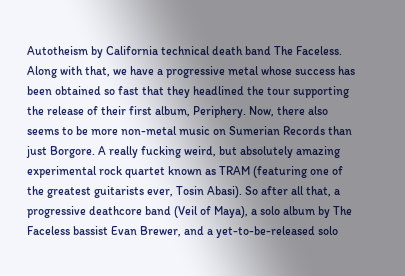Autotheism by California technical death band The Faceless. Along with that, we have a progressive metal whose success has been obtained so fast that they headlined the tour supporting the release of their first album, Periphery. Now, there also seems to be more non-metal music on Sumerian Records than just Borgore. A really fucking weird, but absolutely amazing experimental rock quartet known as TRAM (featuring one of the greatest guitarists ever, Tosin Abasi). So after all that, a progressive deathcore band (Veil of Maya), a solo album by The Faceless bassist Evan Brewer, and a yet-to-be-released solo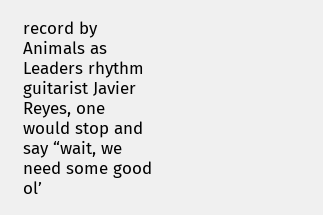record by Animals as Leaders rhythm guitarist Javier Reyes, one would stop and say “wait, we need some good ol’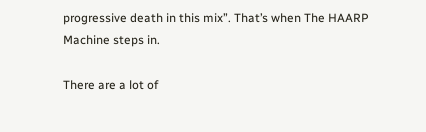progressive death in this mix”. That’s when The HAARP Machine steps in.

There are a lot of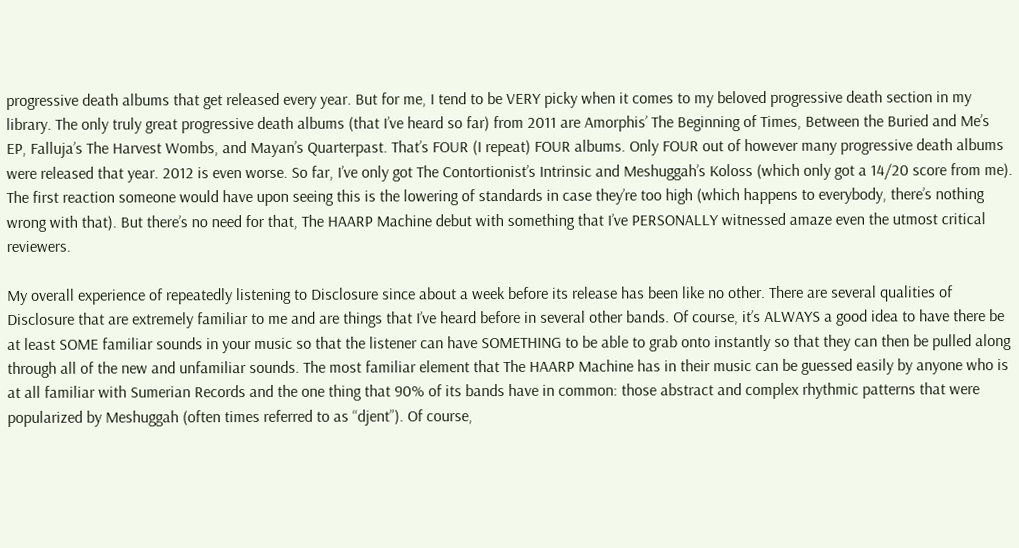progressive death albums that get released every year. But for me, I tend to be VERY picky when it comes to my beloved progressive death section in my library. The only truly great progressive death albums (that I’ve heard so far) from 2011 are Amorphis’ The Beginning of Times, Between the Buried and Me’s EP, Falluja’s The Harvest Wombs, and Mayan’s Quarterpast. That’s FOUR (I repeat) FOUR albums. Only FOUR out of however many progressive death albums were released that year. 2012 is even worse. So far, I’ve only got The Contortionist’s Intrinsic and Meshuggah’s Koloss (which only got a 14/20 score from me). The first reaction someone would have upon seeing this is the lowering of standards in case they’re too high (which happens to everybody, there’s nothing wrong with that). But there’s no need for that, The HAARP Machine debut with something that I’ve PERSONALLY witnessed amaze even the utmost critical reviewers.

My overall experience of repeatedly listening to Disclosure since about a week before its release has been like no other. There are several qualities of Disclosure that are extremely familiar to me and are things that I’ve heard before in several other bands. Of course, it’s ALWAYS a good idea to have there be at least SOME familiar sounds in your music so that the listener can have SOMETHING to be able to grab onto instantly so that they can then be pulled along through all of the new and unfamiliar sounds. The most familiar element that The HAARP Machine has in their music can be guessed easily by anyone who is at all familiar with Sumerian Records and the one thing that 90% of its bands have in common: those abstract and complex rhythmic patterns that were popularized by Meshuggah (often times referred to as “djent”). Of course,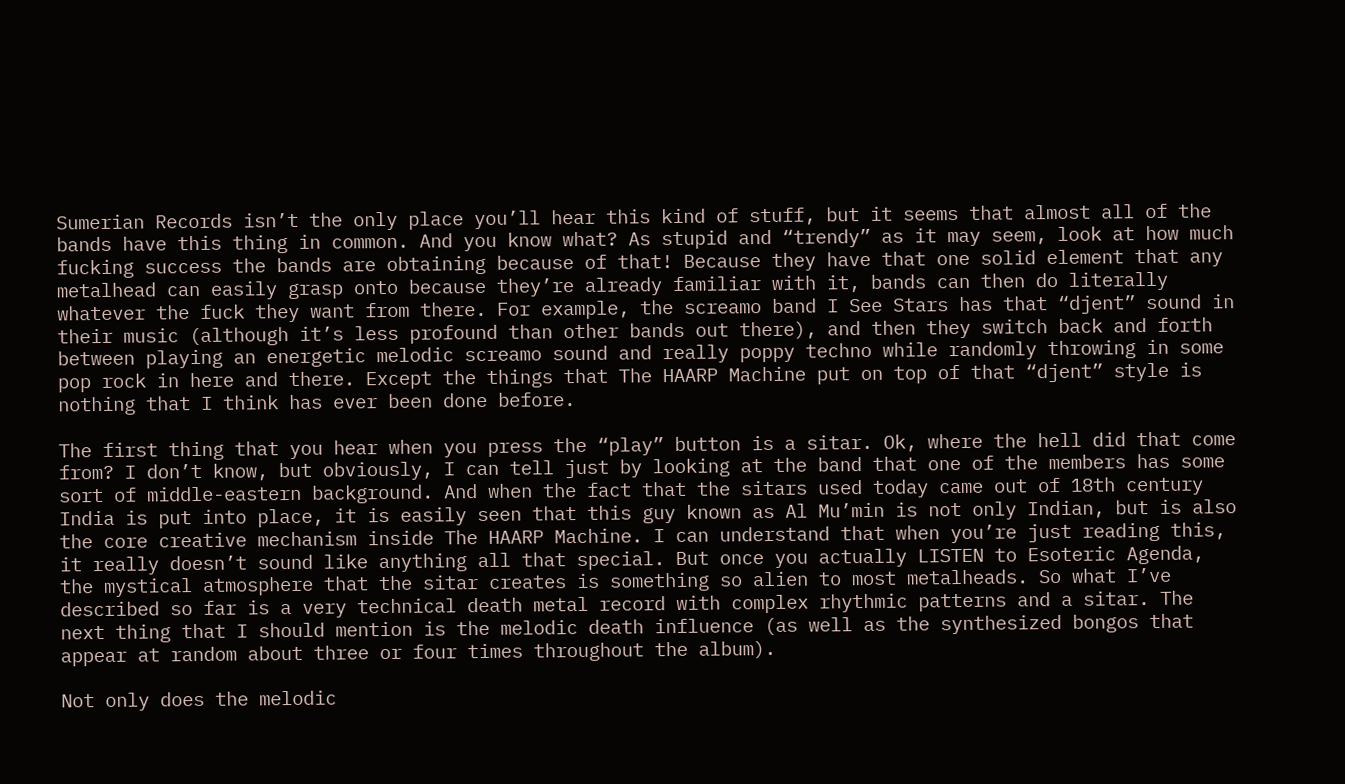Sumerian Records isn’t the only place you’ll hear this kind of stuff, but it seems that almost all of the bands have this thing in common. And you know what? As stupid and “trendy” as it may seem, look at how much fucking success the bands are obtaining because of that! Because they have that one solid element that any metalhead can easily grasp onto because they’re already familiar with it, bands can then do literally whatever the fuck they want from there. For example, the screamo band I See Stars has that “djent” sound in their music (although it’s less profound than other bands out there), and then they switch back and forth between playing an energetic melodic screamo sound and really poppy techno while randomly throwing in some pop rock in here and there. Except the things that The HAARP Machine put on top of that “djent” style is nothing that I think has ever been done before.

The first thing that you hear when you press the “play” button is a sitar. Ok, where the hell did that come from? I don’t know, but obviously, I can tell just by looking at the band that one of the members has some sort of middle-eastern background. And when the fact that the sitars used today came out of 18th century India is put into place, it is easily seen that this guy known as Al Mu’min is not only Indian, but is also the core creative mechanism inside The HAARP Machine. I can understand that when you’re just reading this, it really doesn’t sound like anything all that special. But once you actually LISTEN to Esoteric Agenda, the mystical atmosphere that the sitar creates is something so alien to most metalheads. So what I’ve described so far is a very technical death metal record with complex rhythmic patterns and a sitar. The next thing that I should mention is the melodic death influence (as well as the synthesized bongos that appear at random about three or four times throughout the album).

Not only does the melodic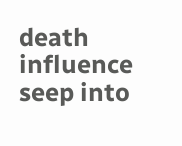death influence seep into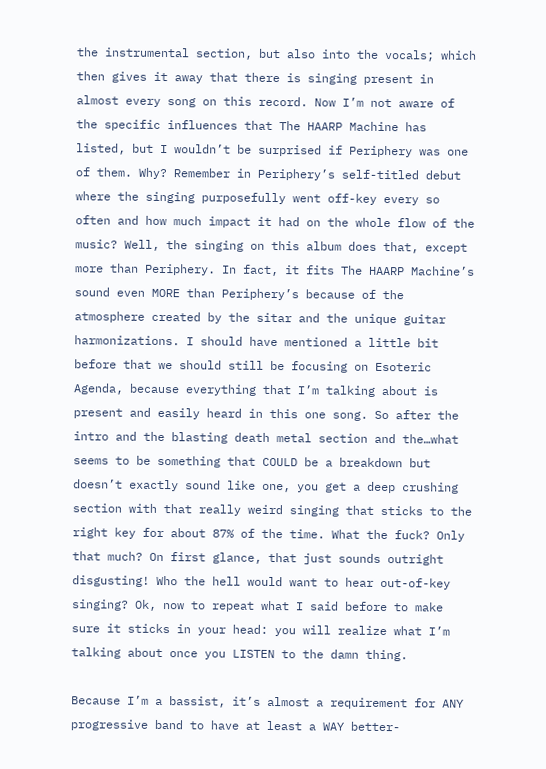the instrumental section, but also into the vocals; which then gives it away that there is singing present in almost every song on this record. Now I’m not aware of the specific influences that The HAARP Machine has listed, but I wouldn’t be surprised if Periphery was one of them. Why? Remember in Periphery’s self-titled debut where the singing purposefully went off-key every so often and how much impact it had on the whole flow of the music? Well, the singing on this album does that, except more than Periphery. In fact, it fits The HAARP Machine’s sound even MORE than Periphery’s because of the atmosphere created by the sitar and the unique guitar harmonizations. I should have mentioned a little bit before that we should still be focusing on Esoteric Agenda, because everything that I’m talking about is present and easily heard in this one song. So after the intro and the blasting death metal section and the…what seems to be something that COULD be a breakdown but doesn’t exactly sound like one, you get a deep crushing section with that really weird singing that sticks to the right key for about 87% of the time. What the fuck? Only that much? On first glance, that just sounds outright disgusting! Who the hell would want to hear out-of-key singing? Ok, now to repeat what I said before to make sure it sticks in your head: you will realize what I’m talking about once you LISTEN to the damn thing.

Because I’m a bassist, it’s almost a requirement for ANY progressive band to have at least a WAY better-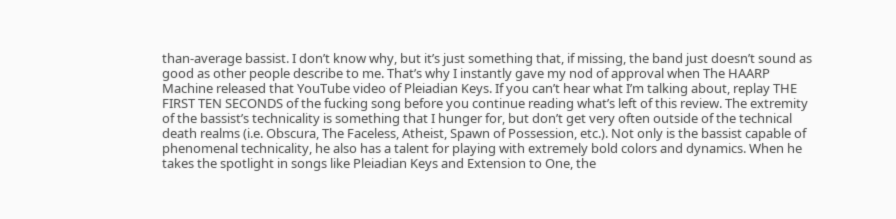than-average bassist. I don’t know why, but it’s just something that, if missing, the band just doesn’t sound as good as other people describe to me. That’s why I instantly gave my nod of approval when The HAARP Machine released that YouTube video of Pleiadian Keys. If you can’t hear what I’m talking about, replay THE FIRST TEN SECONDS of the fucking song before you continue reading what’s left of this review. The extremity of the bassist’s technicality is something that I hunger for, but don’t get very often outside of the technical death realms (i.e. Obscura, The Faceless, Atheist, Spawn of Possession, etc.). Not only is the bassist capable of phenomenal technicality, he also has a talent for playing with extremely bold colors and dynamics. When he takes the spotlight in songs like Pleiadian Keys and Extension to One, the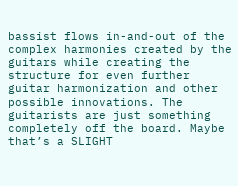bassist flows in-and-out of the complex harmonies created by the guitars while creating the structure for even further guitar harmonization and other possible innovations. The guitarists are just something completely off the board. Maybe that’s a SLIGHT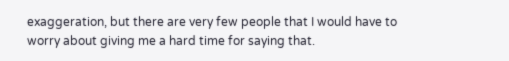exaggeration, but there are very few people that I would have to worry about giving me a hard time for saying that.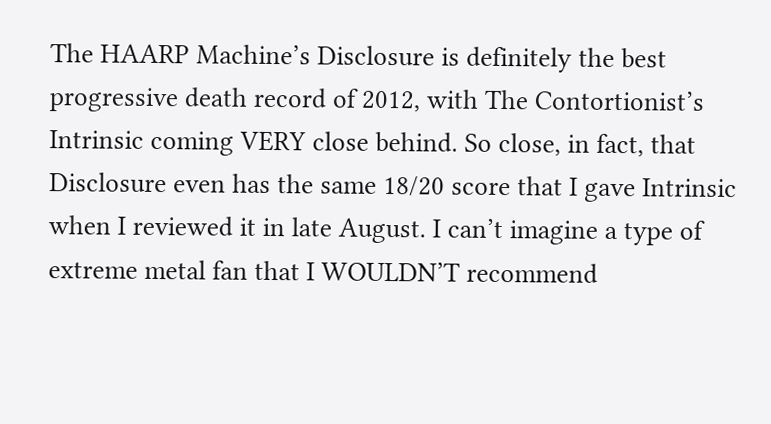The HAARP Machine’s Disclosure is definitely the best progressive death record of 2012, with The Contortionist’s Intrinsic coming VERY close behind. So close, in fact, that Disclosure even has the same 18/20 score that I gave Intrinsic when I reviewed it in late August. I can’t imagine a type of extreme metal fan that I WOULDN’T recommend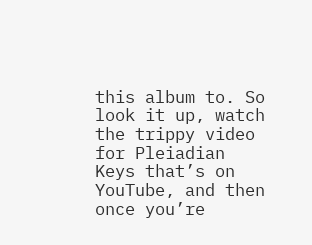this album to. So look it up, watch the trippy video for Pleiadian Keys that’s on YouTube, and then once you’re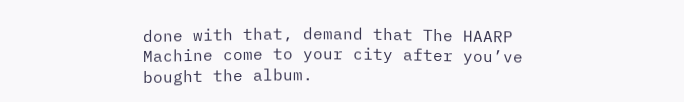done with that, demand that The HAARP Machine come to your city after you’ve bought the album.